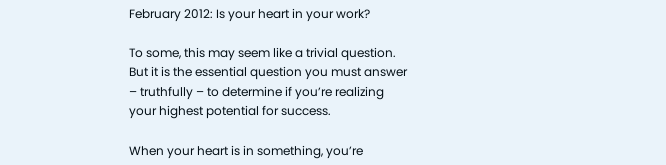February 2012: Is your heart in your work?

To some, this may seem like a trivial question.  But it is the essential question you must answer – truthfully – to determine if you’re realizing your highest potential for success.

When your heart is in something, you’re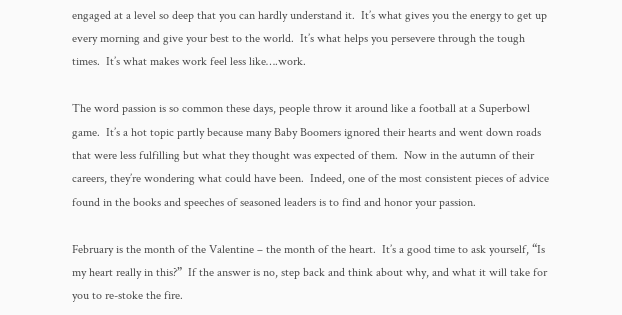engaged at a level so deep that you can hardly understand it.  It’s what gives you the energy to get up every morning and give your best to the world.  It’s what helps you persevere through the tough times.  It’s what makes work feel less like….work.

The word passion is so common these days, people throw it around like a football at a Superbowl game.  It’s a hot topic partly because many Baby Boomers ignored their hearts and went down roads that were less fulfilling but what they thought was expected of them.  Now in the autumn of their careers, they’re wondering what could have been.  Indeed, one of the most consistent pieces of advice found in the books and speeches of seasoned leaders is to find and honor your passion.

February is the month of the Valentine – the month of the heart.  It’s a good time to ask yourself, “Is my heart really in this?”  If the answer is no, step back and think about why, and what it will take for you to re-stoke the fire.